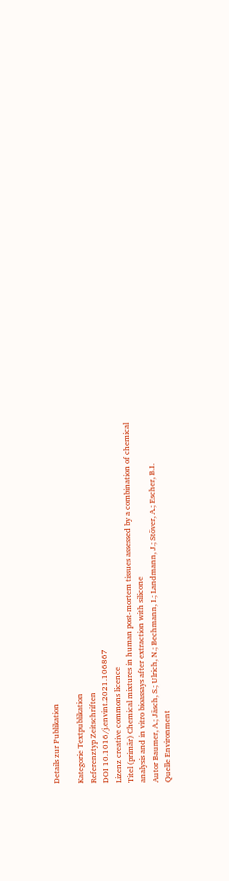Details zur Publikation

Kategorie Textpublikation
Referenztyp Zeitschriften
DOI 10.1016/j.envint.2021.106867
Lizenz creative commons licence
Titel (primär) Chemical mixtures in human post-mortem tissues assessed by a combination of chemical analysis and in vitro bioassays after extraction with silicone
Autor Baumer, A.; Jäsch, S.; Ulrich, N.; Bechmann, I.; Landmann, J.; Stöver, A.; Escher, B.I.
Quelle Environment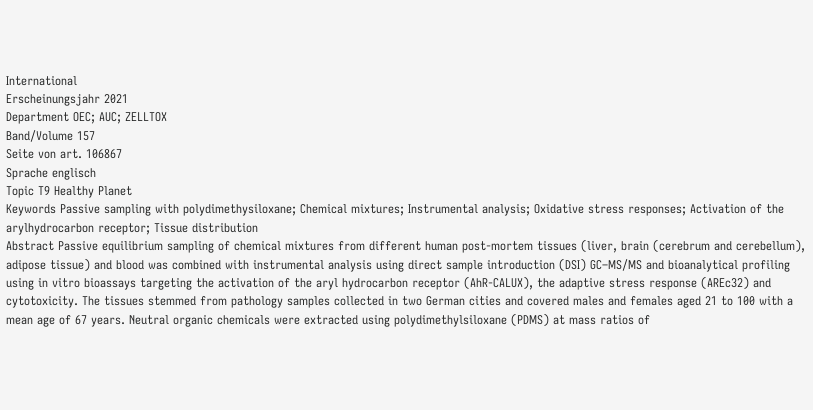International
Erscheinungsjahr 2021
Department OEC; AUC; ZELLTOX
Band/Volume 157
Seite von art. 106867
Sprache englisch
Topic T9 Healthy Planet
Keywords Passive sampling with polydimethysiloxane; Chemical mixtures; Instrumental analysis; Oxidative stress responses; Activation of the arylhydrocarbon receptor; Tissue distribution
Abstract Passive equilibrium sampling of chemical mixtures from different human post-mortem tissues (liver, brain (cerebrum and cerebellum), adipose tissue) and blood was combined with instrumental analysis using direct sample introduction (DSI) GC–MS/MS and bioanalytical profiling using in vitro bioassays targeting the activation of the aryl hydrocarbon receptor (AhR-CALUX), the adaptive stress response (AREc32) and cytotoxicity. The tissues stemmed from pathology samples collected in two German cities and covered males and females aged 21 to 100 with a mean age of 67 years. Neutral organic chemicals were extracted using polydimethylsiloxane (PDMS) at mass ratios of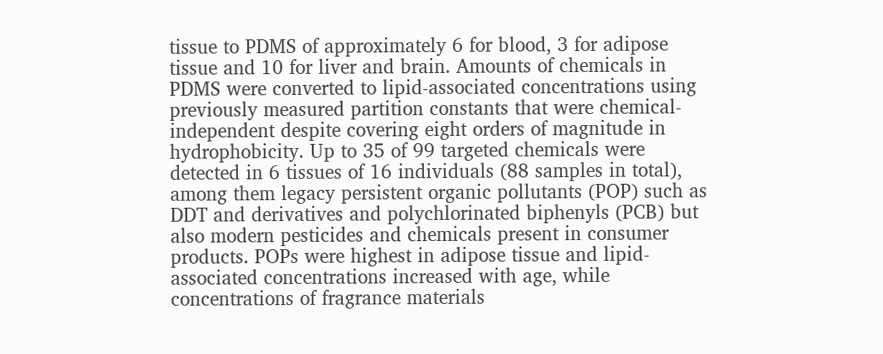tissue to PDMS of approximately 6 for blood, 3 for adipose tissue and 10 for liver and brain. Amounts of chemicals in PDMS were converted to lipid-associated concentrations using previously measured partition constants that were chemical-independent despite covering eight orders of magnitude in hydrophobicity. Up to 35 of 99 targeted chemicals were detected in 6 tissues of 16 individuals (88 samples in total), among them legacy persistent organic pollutants (POP) such as DDT and derivatives and polychlorinated biphenyls (PCB) but also modern pesticides and chemicals present in consumer products. POPs were highest in adipose tissue and lipid-associated concentrations increased with age, while concentrations of fragrance materials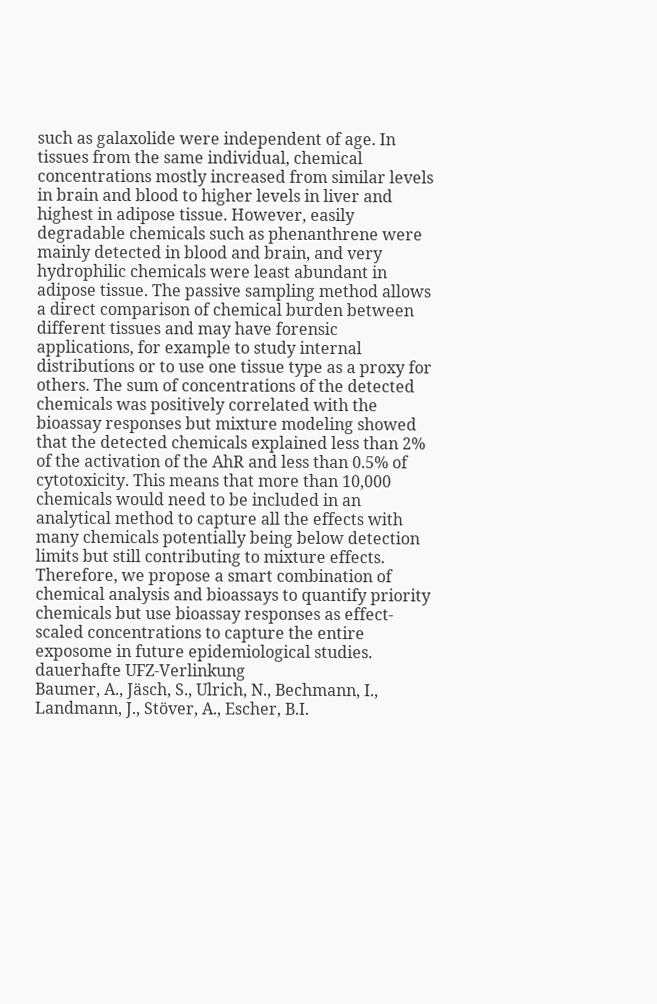such as galaxolide were independent of age. In tissues from the same individual, chemical concentrations mostly increased from similar levels in brain and blood to higher levels in liver and highest in adipose tissue. However, easily degradable chemicals such as phenanthrene were mainly detected in blood and brain, and very hydrophilic chemicals were least abundant in adipose tissue. The passive sampling method allows a direct comparison of chemical burden between different tissues and may have forensic applications, for example to study internal distributions or to use one tissue type as a proxy for others. The sum of concentrations of the detected chemicals was positively correlated with the bioassay responses but mixture modeling showed that the detected chemicals explained less than 2% of the activation of the AhR and less than 0.5% of cytotoxicity. This means that more than 10,000 chemicals would need to be included in an analytical method to capture all the effects with many chemicals potentially being below detection limits but still contributing to mixture effects. Therefore, we propose a smart combination of chemical analysis and bioassays to quantify priority chemicals but use bioassay responses as effect-scaled concentrations to capture the entire exposome in future epidemiological studies.
dauerhafte UFZ-Verlinkung
Baumer, A., Jäsch, S., Ulrich, N., Bechmann, I., Landmann, J., Stöver, A., Escher, B.I.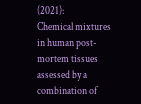(2021):
Chemical mixtures in human post-mortem tissues assessed by a combination of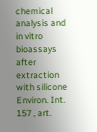chemical analysis and in vitro bioassays after extraction with silicone
Environ. Int. 157 , art.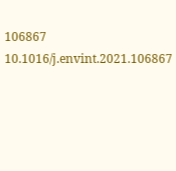106867 10.1016/j.envint.2021.106867